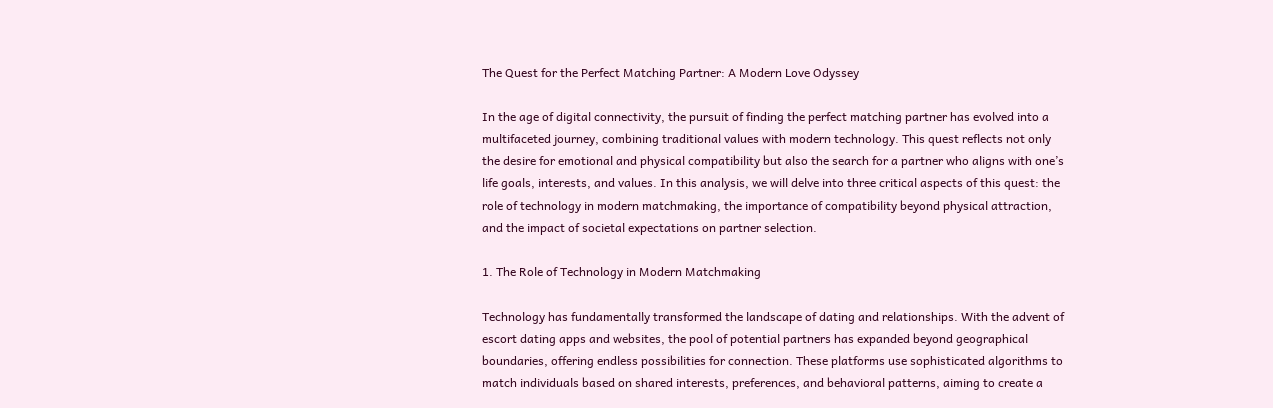The Quest for the Perfect Matching Partner: A Modern Love Odyssey

In the age of digital connectivity, the pursuit of finding the perfect matching partner has evolved into a multifaceted journey, combining traditional values with modern technology. This quest reflects not only the desire for emotional and physical compatibility but also the search for a partner who aligns with one’s life goals, interests, and values. In this analysis, we will delve into three critical aspects of this quest: the role of technology in modern matchmaking, the importance of compatibility beyond physical attraction, and the impact of societal expectations on partner selection.

1. The Role of Technology in Modern Matchmaking

Technology has fundamentally transformed the landscape of dating and relationships. With the advent of escort dating apps and websites, the pool of potential partners has expanded beyond geographical boundaries, offering endless possibilities for connection. These platforms use sophisticated algorithms to match individuals based on shared interests, preferences, and behavioral patterns, aiming to create a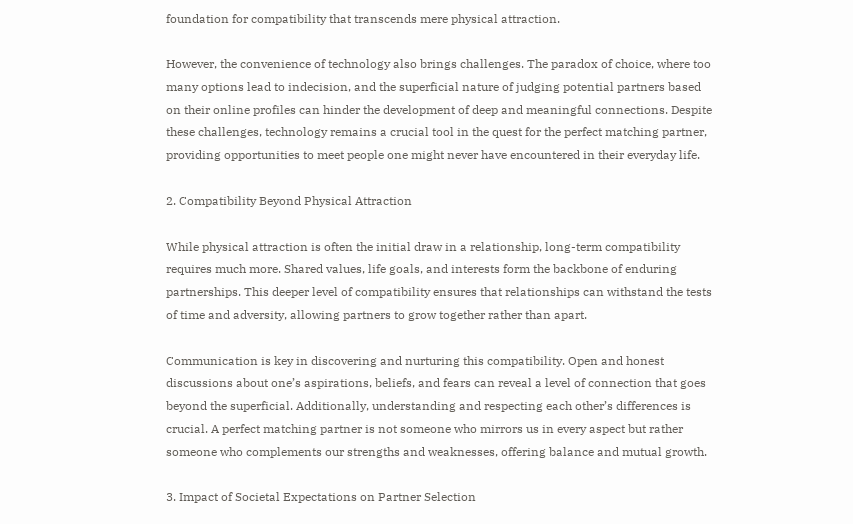foundation for compatibility that transcends mere physical attraction.

However, the convenience of technology also brings challenges. The paradox of choice, where too many options lead to indecision, and the superficial nature of judging potential partners based on their online profiles can hinder the development of deep and meaningful connections. Despite these challenges, technology remains a crucial tool in the quest for the perfect matching partner, providing opportunities to meet people one might never have encountered in their everyday life.

2. Compatibility Beyond Physical Attraction

While physical attraction is often the initial draw in a relationship, long-term compatibility requires much more. Shared values, life goals, and interests form the backbone of enduring partnerships. This deeper level of compatibility ensures that relationships can withstand the tests of time and adversity, allowing partners to grow together rather than apart.

Communication is key in discovering and nurturing this compatibility. Open and honest discussions about one’s aspirations, beliefs, and fears can reveal a level of connection that goes beyond the superficial. Additionally, understanding and respecting each other’s differences is crucial. A perfect matching partner is not someone who mirrors us in every aspect but rather someone who complements our strengths and weaknesses, offering balance and mutual growth.

3. Impact of Societal Expectations on Partner Selection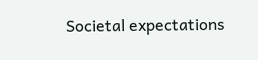Societal expectations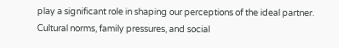play a significant role in shaping our perceptions of the ideal partner. Cultural norms, family pressures, and social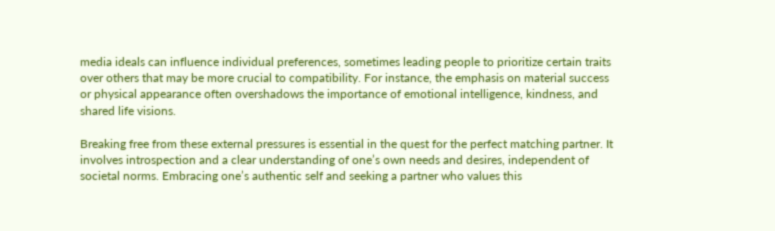media ideals can influence individual preferences, sometimes leading people to prioritize certain traits over others that may be more crucial to compatibility. For instance, the emphasis on material success or physical appearance often overshadows the importance of emotional intelligence, kindness, and shared life visions.

Breaking free from these external pressures is essential in the quest for the perfect matching partner. It involves introspection and a clear understanding of one’s own needs and desires, independent of societal norms. Embracing one’s authentic self and seeking a partner who values this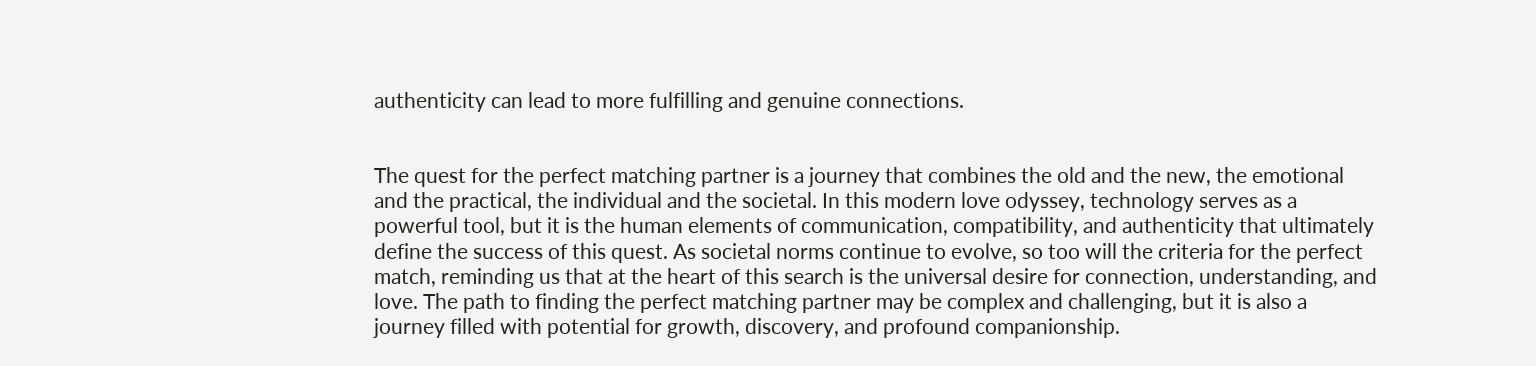authenticity can lead to more fulfilling and genuine connections.


The quest for the perfect matching partner is a journey that combines the old and the new, the emotional and the practical, the individual and the societal. In this modern love odyssey, technology serves as a powerful tool, but it is the human elements of communication, compatibility, and authenticity that ultimately define the success of this quest. As societal norms continue to evolve, so too will the criteria for the perfect match, reminding us that at the heart of this search is the universal desire for connection, understanding, and love. The path to finding the perfect matching partner may be complex and challenging, but it is also a journey filled with potential for growth, discovery, and profound companionship.